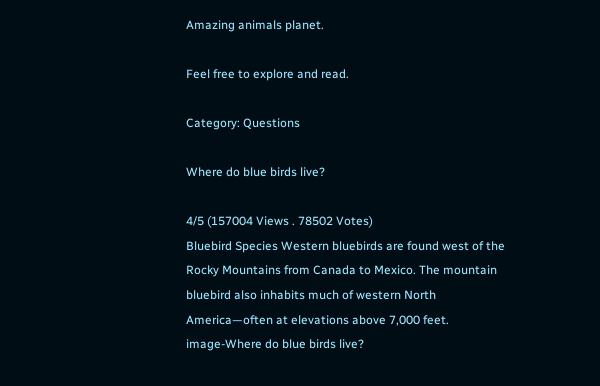Amazing animals planet.

Feel free to explore and read.

Category: Questions

Where do blue birds live?

4/5 (157004 Views . 78502 Votes)
Bluebird Species Western bluebirds are found west of the Rocky Mountains from Canada to Mexico. The mountain bluebird also inhabits much of western North America—often at elevations above 7,000 feet.
image-Where do blue birds live?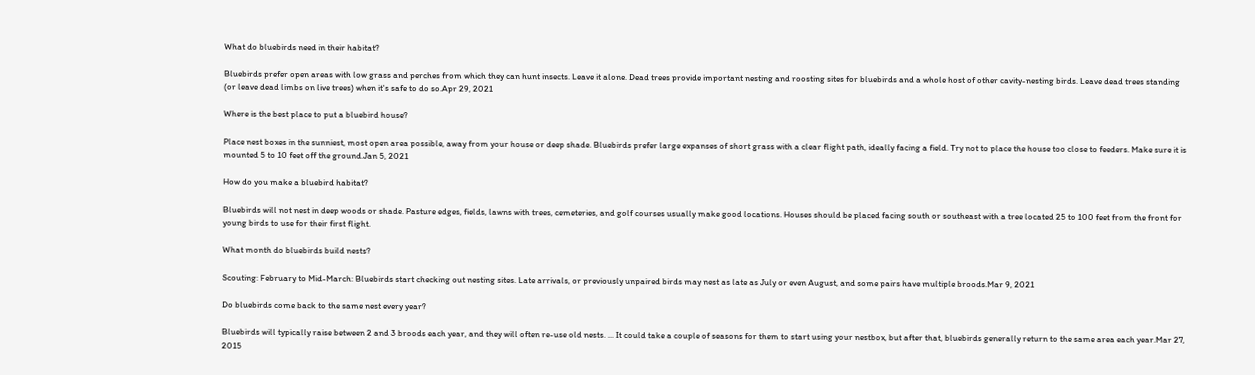What do bluebirds need in their habitat?

Bluebirds prefer open areas with low grass and perches from which they can hunt insects. Leave it alone. Dead trees provide important nesting and roosting sites for bluebirds and a whole host of other cavity-nesting birds. Leave dead trees standing (or leave dead limbs on live trees) when it's safe to do so.Apr 29, 2021

Where is the best place to put a bluebird house?

Place nest boxes in the sunniest, most open area possible, away from your house or deep shade. Bluebirds prefer large expanses of short grass with a clear flight path, ideally facing a field. Try not to place the house too close to feeders. Make sure it is mounted 5 to 10 feet off the ground.Jan 5, 2021

How do you make a bluebird habitat?

Bluebirds will not nest in deep woods or shade. Pasture edges, fields, lawns with trees, cemeteries, and golf courses usually make good locations. Houses should be placed facing south or southeast with a tree located 25 to 100 feet from the front for young birds to use for their first flight.

What month do bluebirds build nests?

Scouting: February to Mid-March: Bluebirds start checking out nesting sites. Late arrivals, or previously unpaired birds may nest as late as July or even August, and some pairs have multiple broods.Mar 9, 2021

Do bluebirds come back to the same nest every year?

Bluebirds will typically raise between 2 and 3 broods each year, and they will often re-use old nests. ... It could take a couple of seasons for them to start using your nestbox, but after that, bluebirds generally return to the same area each year.Mar 27, 2015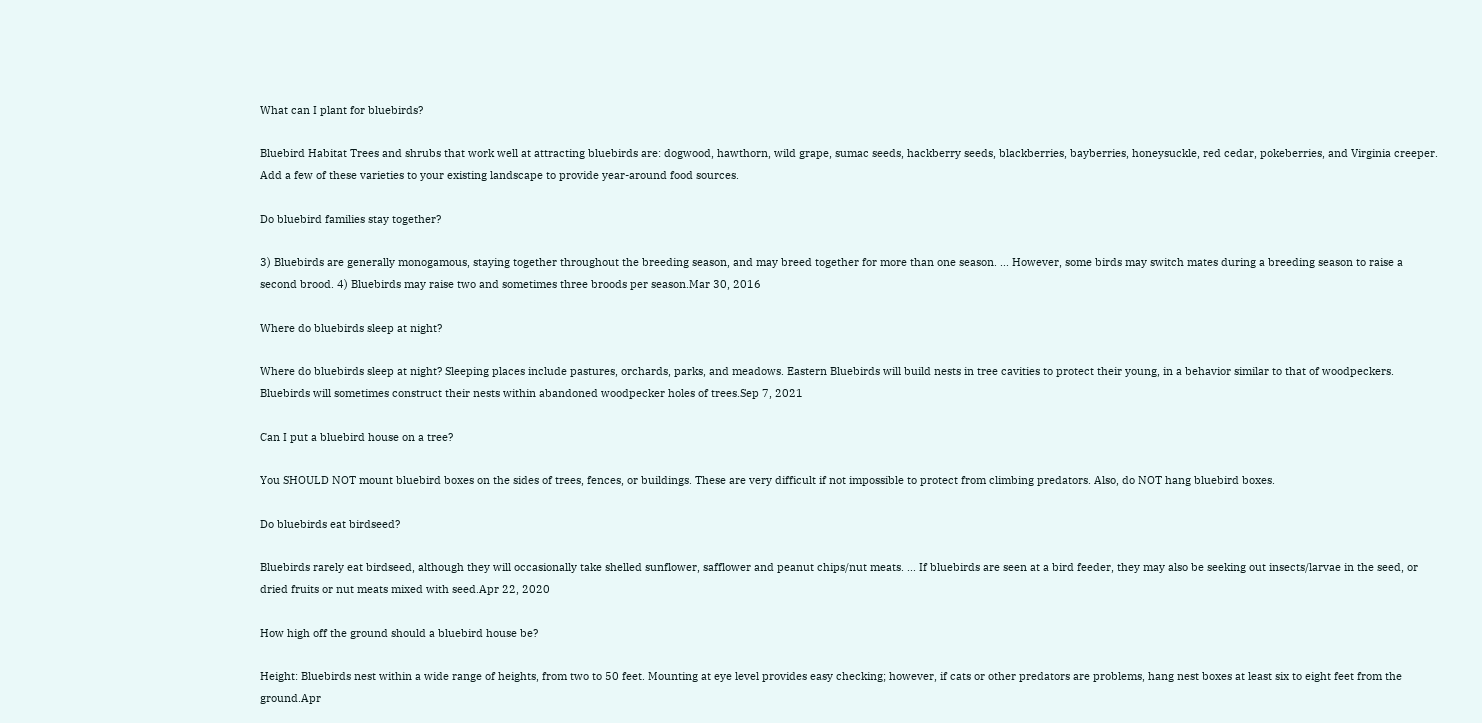What can I plant for bluebirds?

Bluebird Habitat Trees and shrubs that work well at attracting bluebirds are: dogwood, hawthorn, wild grape, sumac seeds, hackberry seeds, blackberries, bayberries, honeysuckle, red cedar, pokeberries, and Virginia creeper. Add a few of these varieties to your existing landscape to provide year-around food sources.

Do bluebird families stay together?

3) Bluebirds are generally monogamous, staying together throughout the breeding season, and may breed together for more than one season. ... However, some birds may switch mates during a breeding season to raise a second brood. 4) Bluebirds may raise two and sometimes three broods per season.Mar 30, 2016

Where do bluebirds sleep at night?

Where do bluebirds sleep at night? Sleeping places include pastures, orchards, parks, and meadows. Eastern Bluebirds will build nests in tree cavities to protect their young, in a behavior similar to that of woodpeckers. Bluebirds will sometimes construct their nests within abandoned woodpecker holes of trees.Sep 7, 2021

Can I put a bluebird house on a tree?

You SHOULD NOT mount bluebird boxes on the sides of trees, fences, or buildings. These are very difficult if not impossible to protect from climbing predators. Also, do NOT hang bluebird boxes.

Do bluebirds eat birdseed?

Bluebirds rarely eat birdseed, although they will occasionally take shelled sunflower, safflower and peanut chips/nut meats. ... If bluebirds are seen at a bird feeder, they may also be seeking out insects/larvae in the seed, or dried fruits or nut meats mixed with seed.Apr 22, 2020

How high off the ground should a bluebird house be?

Height: Bluebirds nest within a wide range of heights, from two to 50 feet. Mounting at eye level provides easy checking; however, if cats or other predators are problems, hang nest boxes at least six to eight feet from the ground.Apr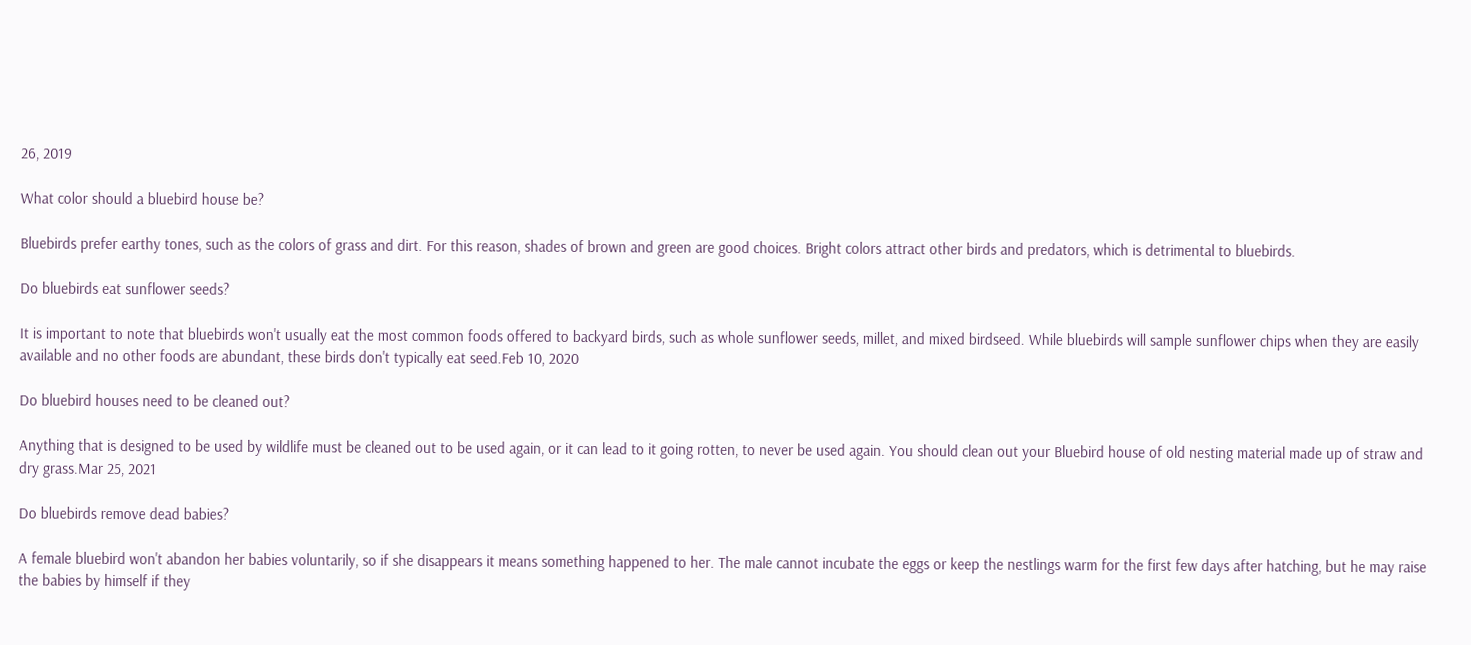26, 2019

What color should a bluebird house be?

Bluebirds prefer earthy tones, such as the colors of grass and dirt. For this reason, shades of brown and green are good choices. Bright colors attract other birds and predators, which is detrimental to bluebirds.

Do bluebirds eat sunflower seeds?

It is important to note that bluebirds won't usually eat the most common foods offered to backyard birds, such as whole sunflower seeds, millet, and mixed birdseed. While bluebirds will sample sunflower chips when they are easily available and no other foods are abundant, these birds don't typically eat seed.Feb 10, 2020

Do bluebird houses need to be cleaned out?

Anything that is designed to be used by wildlife must be cleaned out to be used again, or it can lead to it going rotten, to never be used again. You should clean out your Bluebird house of old nesting material made up of straw and dry grass.Mar 25, 2021

Do bluebirds remove dead babies?

A female bluebird won't abandon her babies voluntarily, so if she disappears it means something happened to her. The male cannot incubate the eggs or keep the nestlings warm for the first few days after hatching, but he may raise the babies by himself if they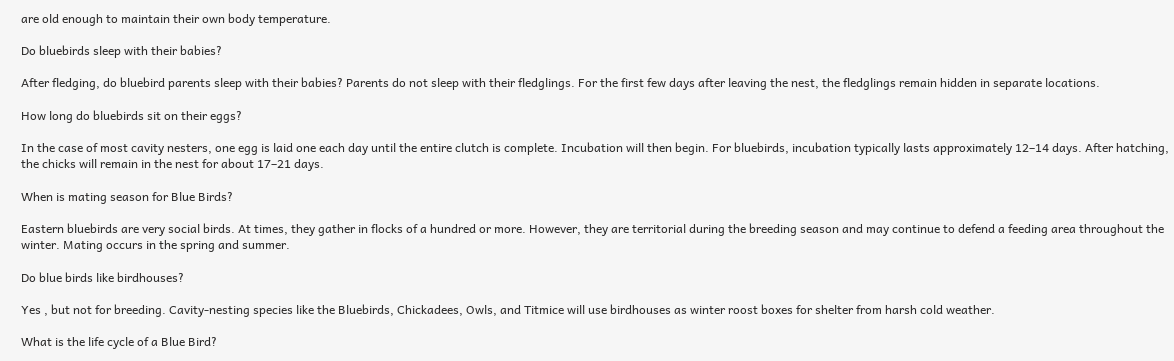are old enough to maintain their own body temperature.

Do bluebirds sleep with their babies?

After fledging, do bluebird parents sleep with their babies? Parents do not sleep with their fledglings. For the first few days after leaving the nest, the fledglings remain hidden in separate locations.

How long do bluebirds sit on their eggs?

In the case of most cavity nesters, one egg is laid one each day until the entire clutch is complete. Incubation will then begin. For bluebirds, incubation typically lasts approximately 12–14 days. After hatching, the chicks will remain in the nest for about 17–21 days.

When is mating season for Blue Birds?

Eastern bluebirds are very social birds. At times, they gather in flocks of a hundred or more. However, they are territorial during the breeding season and may continue to defend a feeding area throughout the winter. Mating occurs in the spring and summer.

Do blue birds like birdhouses?

Yes , but not for breeding. Cavity-nesting species like the Bluebirds, Chickadees, Owls, and Titmice will use birdhouses as winter roost boxes for shelter from harsh cold weather.

What is the life cycle of a Blue Bird?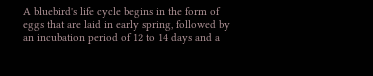A bluebird's life cycle begins in the form of eggs that are laid in early spring, followed by an incubation period of 12 to 14 days and a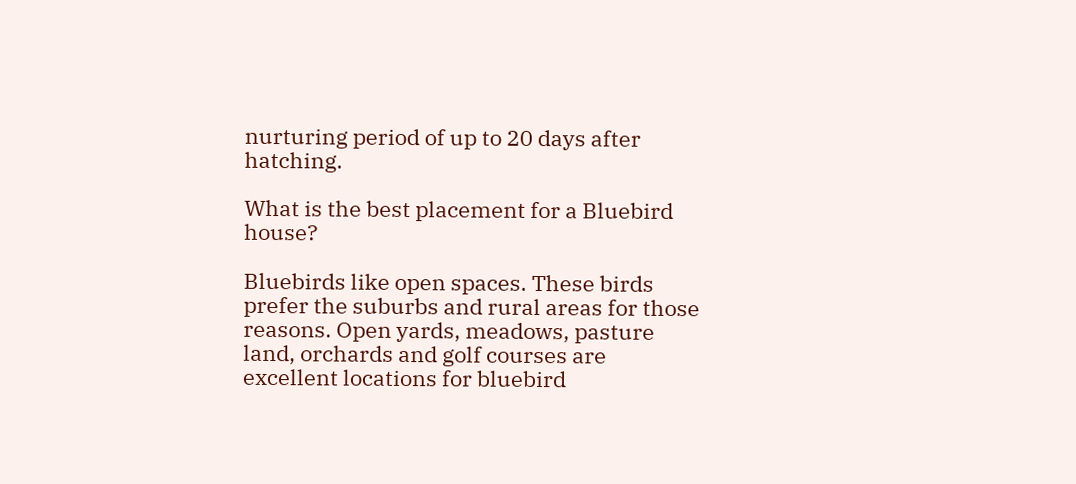nurturing period of up to 20 days after hatching.

What is the best placement for a Bluebird house?

Bluebirds like open spaces. These birds prefer the suburbs and rural areas for those reasons. Open yards, meadows, pasture land, orchards and golf courses are excellent locations for bluebird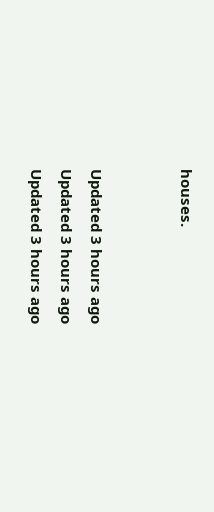houses.


Updated 3 hours ago
Updated 3 hours ago
Updated 3 hours ago